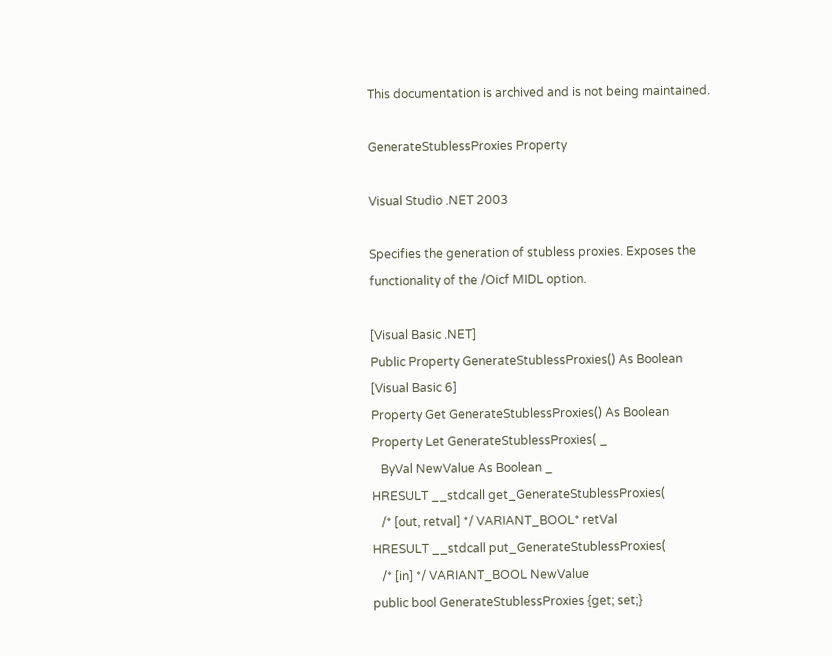This documentation is archived and is not being maintained.

GenerateStublessProxies Property

Visual Studio .NET 2003

Specifies the generation of stubless proxies. Exposes the functionality of the /Oicf MIDL option.

[Visual Basic .NET]
Public Property GenerateStublessProxies() As Boolean
[Visual Basic 6]
Property Get GenerateStublessProxies() As Boolean
Property Let GenerateStublessProxies( _
   ByVal NewValue As Boolean _
HRESULT __stdcall get_GenerateStublessProxies(
   /* [out, retval] */ VARIANT_BOOL* retVal
HRESULT __stdcall put_GenerateStublessProxies(
   /* [in] */ VARIANT_BOOL NewValue
public bool GenerateStublessProxies {get; set;}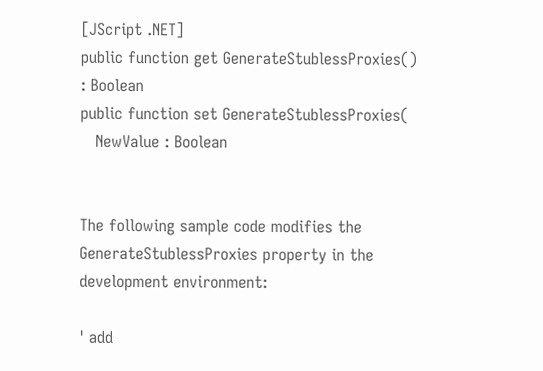[JScript .NET]
public function get GenerateStublessProxies() : Boolean
public function set GenerateStublessProxies(
   NewValue : Boolean


The following sample code modifies the GenerateStublessProxies property in the development environment:

' add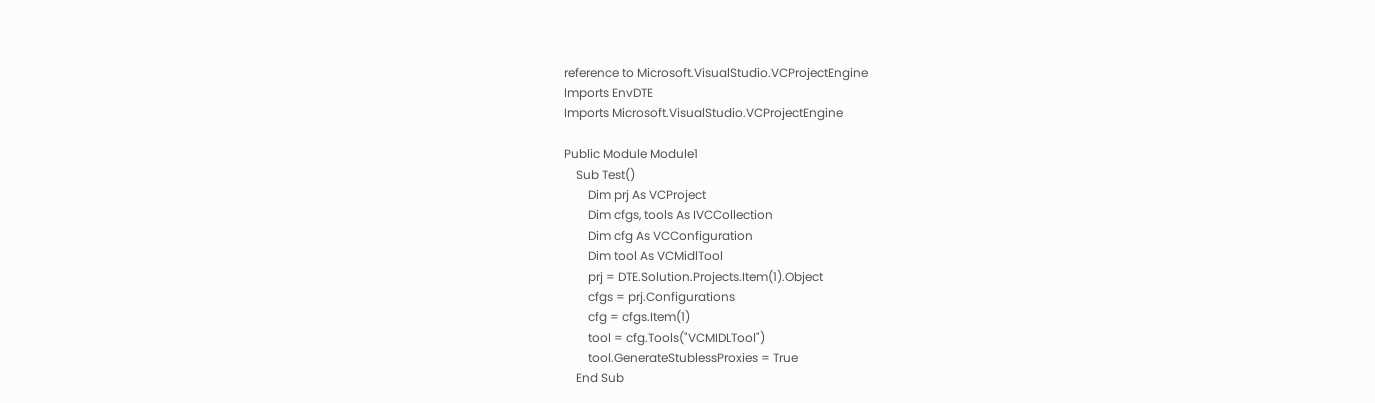reference to Microsoft.VisualStudio.VCProjectEngine
Imports EnvDTE
Imports Microsoft.VisualStudio.VCProjectEngine

Public Module Module1
    Sub Test()
        Dim prj As VCProject
        Dim cfgs, tools As IVCCollection
        Dim cfg As VCConfiguration
        Dim tool As VCMidlTool
        prj = DTE.Solution.Projects.Item(1).Object
        cfgs = prj.Configurations
        cfg = cfgs.Item(1)
        tool = cfg.Tools("VCMIDLTool")
        tool.GenerateStublessProxies = True
    End Sub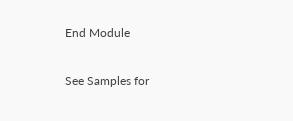End Module

See Samples for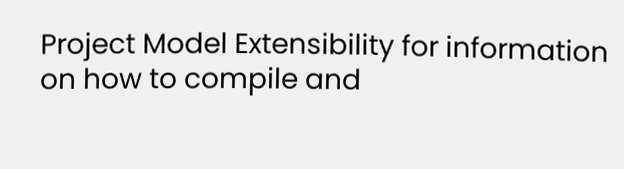Project Model Extensibility for information on how to compile and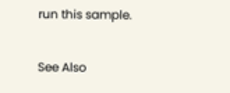run this sample.

See Also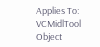Applies To: VCMidlTool Object